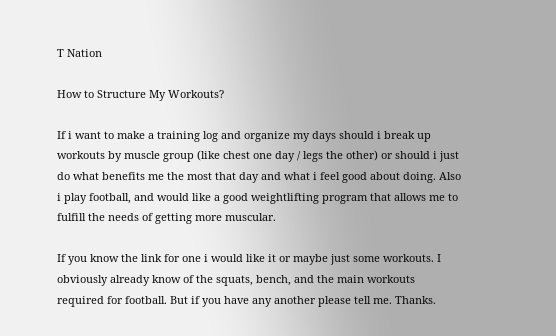T Nation

How to Structure My Workouts?

If i want to make a training log and organize my days should i break up workouts by muscle group (like chest one day / legs the other) or should i just do what benefits me the most that day and what i feel good about doing. Also i play football, and would like a good weightlifting program that allows me to fulfill the needs of getting more muscular.

If you know the link for one i would like it or maybe just some workouts. I obviously already know of the squats, bench, and the main workouts required for football. But if you have any another please tell me. Thanks.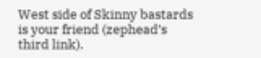West side of Skinny bastards is your friend (zephead’s third link).